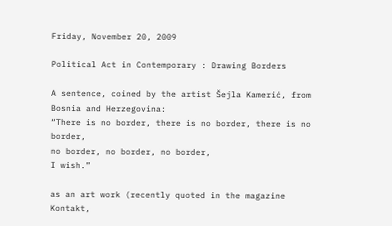Friday, November 20, 2009

Political Act in Contemporary : Drawing Borders

A sentence, coined by the artist Šejla Kamerić, from Bosnia and Herzegovina:
“There is no border, there is no border, there is no border,
no border, no border, no border,
I wish.”

as an art work (recently quoted in the magazine Kontakt,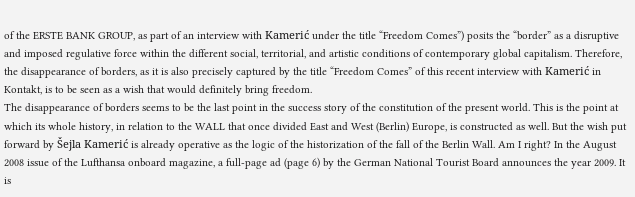of the ERSTE BANK GROUP, as part of an interview with Kamerić under the title “Freedom Comes”) posits the “border” as a disruptive and imposed regulative force within the different social, territorial, and artistic conditions of contemporary global capitalism. Therefore, the disappearance of borders, as it is also precisely captured by the title “Freedom Comes” of this recent interview with Kamerić in Kontakt, is to be seen as a wish that would definitely bring freedom.
The disappearance of borders seems to be the last point in the success story of the constitution of the present world. This is the point at which its whole history, in relation to the WALL that once divided East and West (Berlin) Europe, is constructed as well. But the wish put forward by Šejla Kamerić is already operative as the logic of the historization of the fall of the Berlin Wall. Am I right? In the August 2008 issue of the Lufthansa onboard magazine, a full-page ad (page 6) by the German National Tourist Board announces the year 2009. It is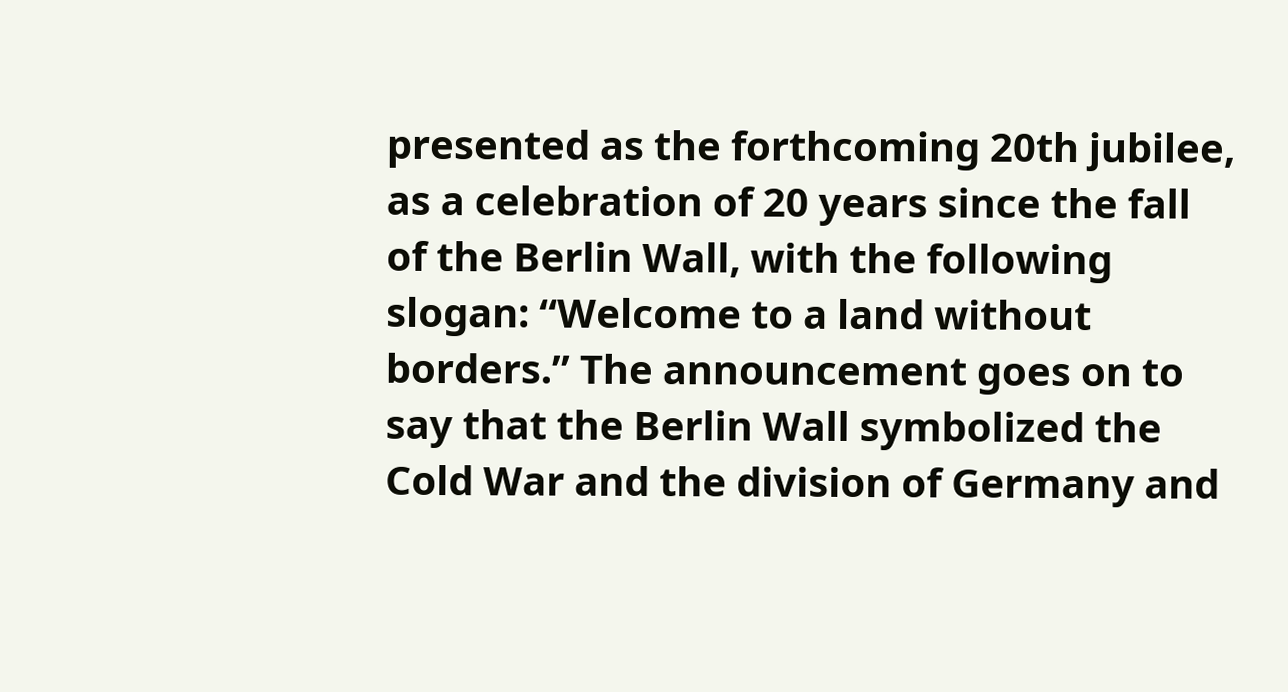presented as the forthcoming 20th jubilee, as a celebration of 20 years since the fall of the Berlin Wall, with the following slogan: “Welcome to a land without borders.” The announcement goes on to say that the Berlin Wall symbolized the Cold War and the division of Germany and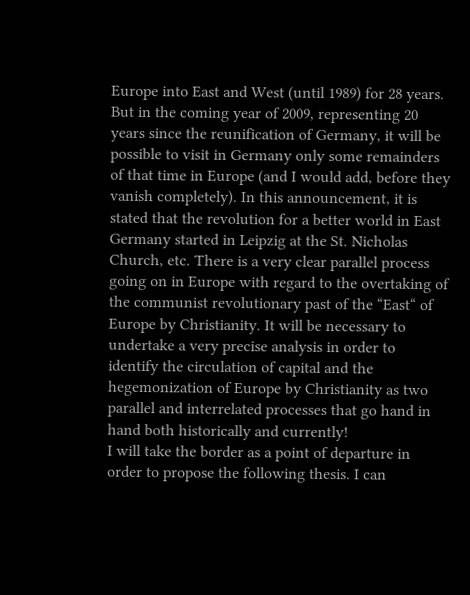Europe into East and West (until 1989) for 28 years. But in the coming year of 2009, representing 20 years since the reunification of Germany, it will be possible to visit in Germany only some remainders of that time in Europe (and I would add, before they vanish completely). In this announcement, it is stated that the revolution for a better world in East Germany started in Leipzig at the St. Nicholas Church, etc. There is a very clear parallel process going on in Europe with regard to the overtaking of the communist revolutionary past of the “East“ of Europe by Christianity. It will be necessary to undertake a very precise analysis in order to identify the circulation of capital and the hegemonization of Europe by Christianity as two parallel and interrelated processes that go hand in hand both historically and currently!
I will take the border as a point of departure in order to propose the following thesis. I can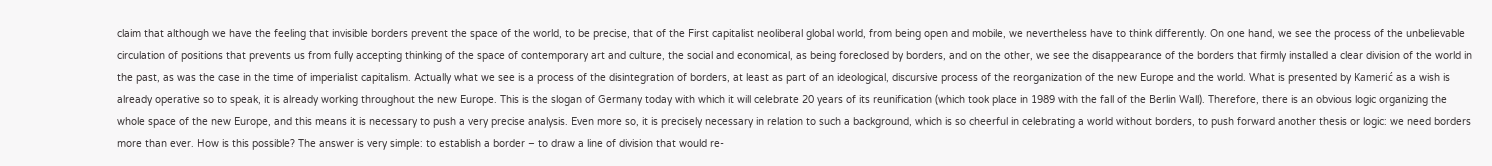claim that although we have the feeling that invisible borders prevent the space of the world, to be precise, that of the First capitalist neoliberal global world, from being open and mobile, we nevertheless have to think differently. On one hand, we see the process of the unbelievable circulation of positions that prevents us from fully accepting thinking of the space of contemporary art and culture, the social and economical, as being foreclosed by borders, and on the other, we see the disappearance of the borders that firmly installed a clear division of the world in the past, as was the case in the time of imperialist capitalism. Actually what we see is a process of the disintegration of borders, at least as part of an ideological, discursive process of the reorganization of the new Europe and the world. What is presented by Kamerić as a wish is already operative so to speak, it is already working throughout the new Europe. This is the slogan of Germany today with which it will celebrate 20 years of its reunification (which took place in 1989 with the fall of the Berlin Wall). Therefore, there is an obvious logic organizing the whole space of the new Europe, and this means it is necessary to push a very precise analysis. Even more so, it is precisely necessary in relation to such a background, which is so cheerful in celebrating a world without borders, to push forward another thesis or logic: we need borders more than ever. How is this possible? The answer is very simple: to establish a border – to draw a line of division that would re-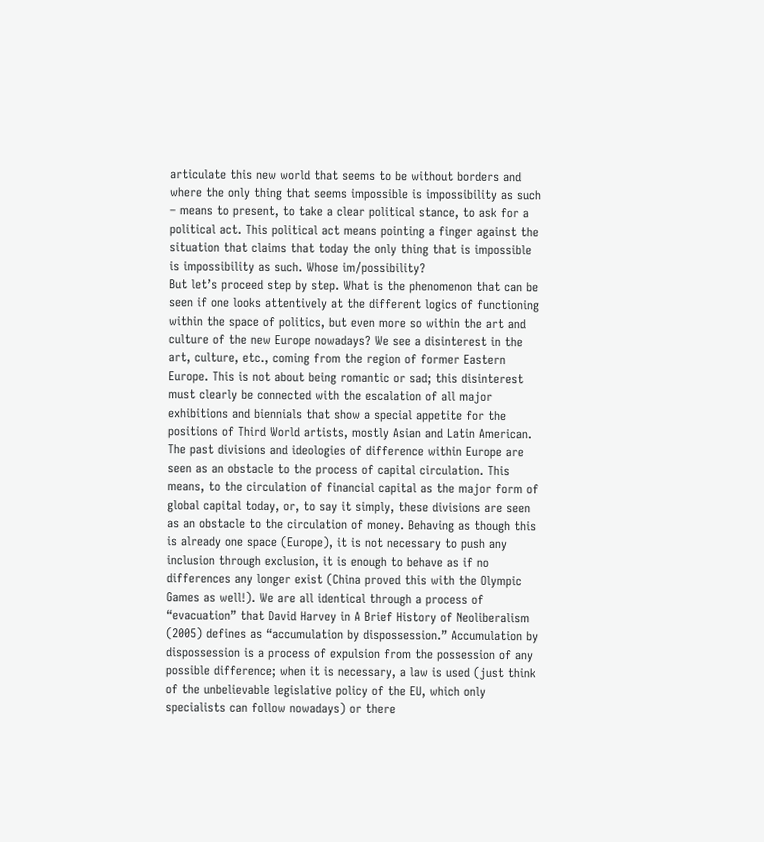articulate this new world that seems to be without borders and where the only thing that seems impossible is impossibility as such – means to present, to take a clear political stance, to ask for a political act. This political act means pointing a finger against the situation that claims that today the only thing that is impossible is impossibility as such. Whose im/possibility?
But let’s proceed step by step. What is the phenomenon that can be seen if one looks attentively at the different logics of functioning within the space of politics, but even more so within the art and culture of the new Europe nowadays? We see a disinterest in the art, culture, etc., coming from the region of former Eastern Europe. This is not about being romantic or sad; this disinterest must clearly be connected with the escalation of all major exhibitions and biennials that show a special appetite for the positions of Third World artists, mostly Asian and Latin American. The past divisions and ideologies of difference within Europe are seen as an obstacle to the process of capital circulation. This means, to the circulation of financial capital as the major form of global capital today, or, to say it simply, these divisions are seen as an obstacle to the circulation of money. Behaving as though this is already one space (Europe), it is not necessary to push any inclusion through exclusion, it is enough to behave as if no differences any longer exist (China proved this with the Olympic Games as well!). We are all identical through a process of “evacuation” that David Harvey in A Brief History of Neoliberalism (2005) defines as “accumulation by dispossession.” Accumulation by dispossession is a process of expulsion from the possession of any possible difference; when it is necessary, a law is used (just think of the unbelievable legislative policy of the EU, which only specialists can follow nowadays) or there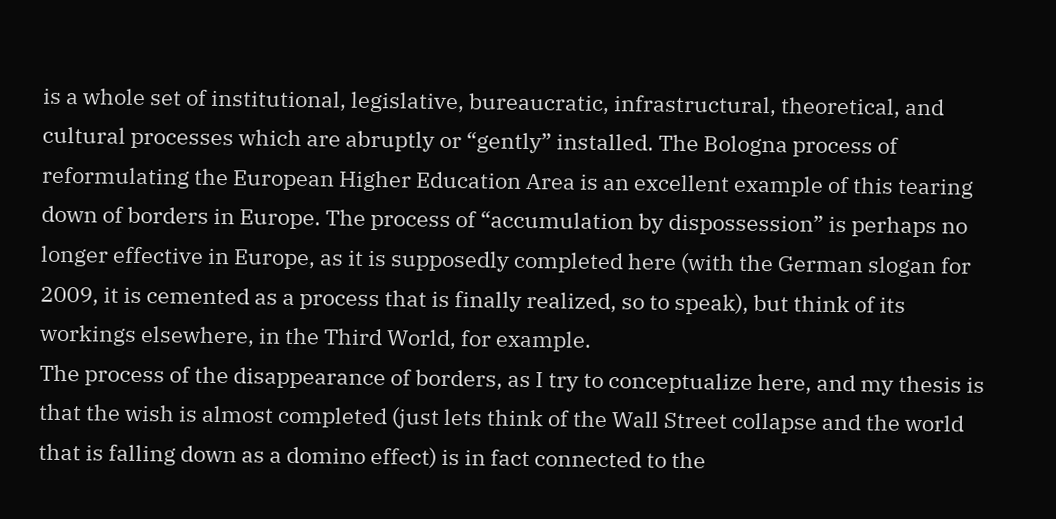is a whole set of institutional, legislative, bureaucratic, infrastructural, theoretical, and cultural processes which are abruptly or “gently” installed. The Bologna process of reformulating the European Higher Education Area is an excellent example of this tearing down of borders in Europe. The process of “accumulation by dispossession” is perhaps no longer effective in Europe, as it is supposedly completed here (with the German slogan for 2009, it is cemented as a process that is finally realized, so to speak), but think of its workings elsewhere, in the Third World, for example.
The process of the disappearance of borders, as I try to conceptualize here, and my thesis is that the wish is almost completed (just lets think of the Wall Street collapse and the world that is falling down as a domino effect) is in fact connected to the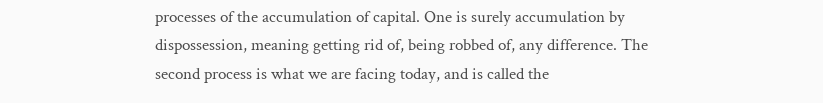processes of the accumulation of capital. One is surely accumulation by dispossession, meaning getting rid of, being robbed of, any difference. The second process is what we are facing today, and is called the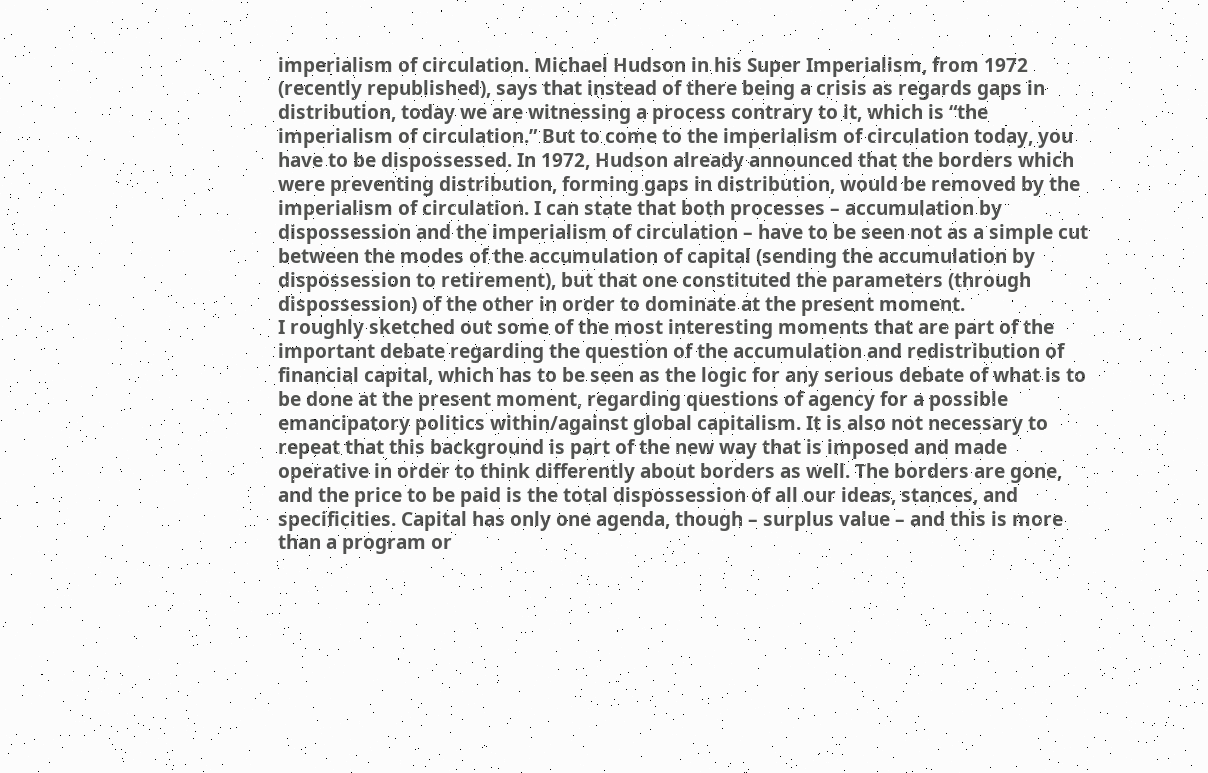imperialism of circulation. Michael Hudson in his Super Imperialism, from 1972 (recently republished), says that instead of there being a crisis as regards gaps in distribution, today we are witnessing a process contrary to it, which is “the imperialism of circulation.” But to come to the imperialism of circulation today, you have to be dispossessed. In 1972, Hudson already announced that the borders which were preventing distribution, forming gaps in distribution, would be removed by the imperialism of circulation. I can state that both processes – accumulation by dispossession and the imperialism of circulation – have to be seen not as a simple cut between the modes of the accumulation of capital (sending the accumulation by dispossession to retirement), but that one constituted the parameters (through dispossession) of the other in order to dominate at the present moment.
I roughly sketched out some of the most interesting moments that are part of the important debate regarding the question of the accumulation and redistribution of financial capital, which has to be seen as the logic for any serious debate of what is to be done at the present moment, regarding questions of agency for a possible emancipatory politics within/against global capitalism. It is also not necessary to repeat that this background is part of the new way that is imposed and made operative in order to think differently about borders as well. The borders are gone, and the price to be paid is the total dispossession of all our ideas, stances, and specificities. Capital has only one agenda, though – surplus value – and this is more than a program or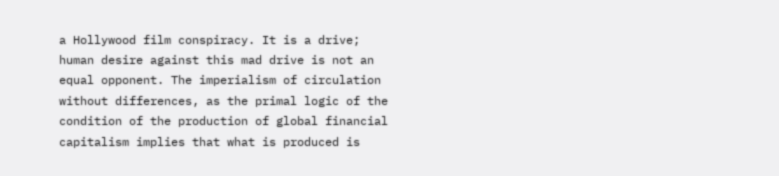a Hollywood film conspiracy. It is a drive; human desire against this mad drive is not an equal opponent. The imperialism of circulation without differences, as the primal logic of the condition of the production of global financial capitalism implies that what is produced is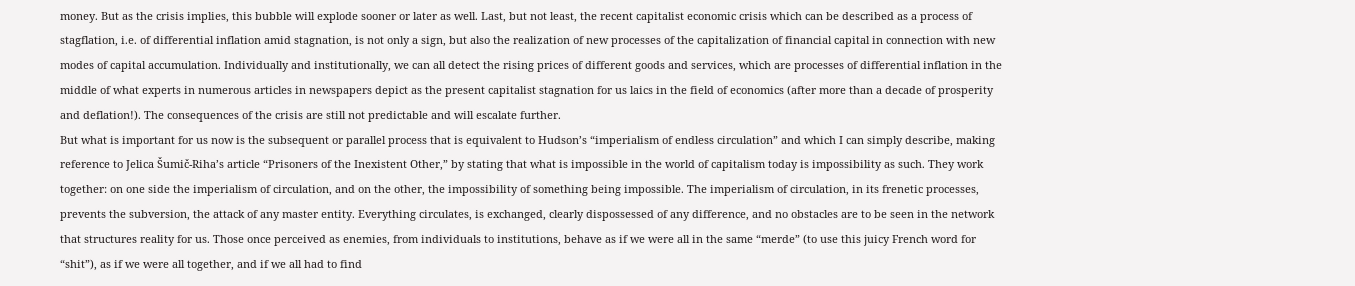money. But as the crisis implies, this bubble will explode sooner or later as well. Last, but not least, the recent capitalist economic crisis which can be described as a process of stagflation, i.e. of differential inflation amid stagnation, is not only a sign, but also the realization of new processes of the capitalization of financial capital in connection with new modes of capital accumulation. Individually and institutionally, we can all detect the rising prices of different goods and services, which are processes of differential inflation in the middle of what experts in numerous articles in newspapers depict as the present capitalist stagnation for us laics in the field of economics (after more than a decade of prosperity and deflation!). The consequences of the crisis are still not predictable and will escalate further.
But what is important for us now is the subsequent or parallel process that is equivalent to Hudson’s “imperialism of endless circulation” and which I can simply describe, making reference to Jelica Šumič-Riha’s article “Prisoners of the Inexistent Other,” by stating that what is impossible in the world of capitalism today is impossibility as such. They work together: on one side the imperialism of circulation, and on the other, the impossibility of something being impossible. The imperialism of circulation, in its frenetic processes, prevents the subversion, the attack of any master entity. Everything circulates, is exchanged, clearly dispossessed of any difference, and no obstacles are to be seen in the network that structures reality for us. Those once perceived as enemies, from individuals to institutions, behave as if we were all in the same “merde” (to use this juicy French word for “shit”), as if we were all together, and if we all had to find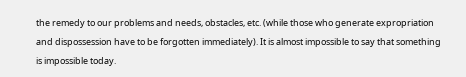the remedy to our problems and needs, obstacles, etc. (while those who generate expropriation and dispossession have to be forgotten immediately). It is almost impossible to say that something is impossible today.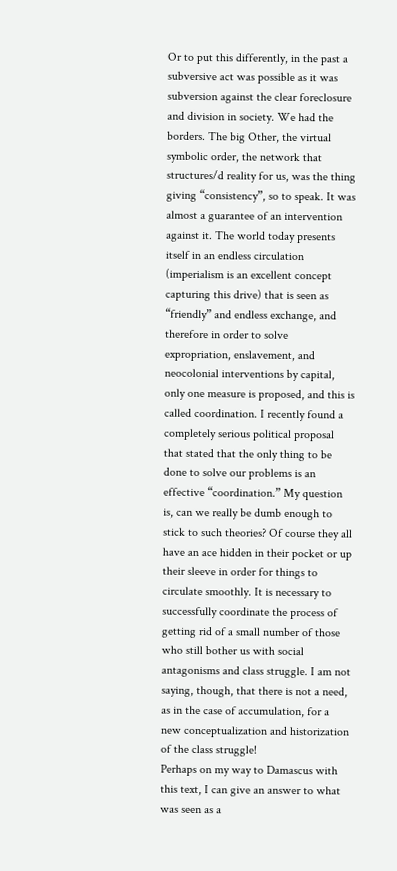Or to put this differently, in the past a subversive act was possible as it was subversion against the clear foreclosure and division in society. We had the borders. The big Other, the virtual symbolic order, the network that structures/d reality for us, was the thing giving “consistency”, so to speak. It was almost a guarantee of an intervention against it. The world today presents itself in an endless circulation (imperialism is an excellent concept capturing this drive) that is seen as “friendly” and endless exchange, and therefore in order to solve expropriation, enslavement, and neocolonial interventions by capital, only one measure is proposed, and this is called coordination. I recently found a completely serious political proposal that stated that the only thing to be done to solve our problems is an effective “coordination.” My question is, can we really be dumb enough to stick to such theories? Of course they all have an ace hidden in their pocket or up their sleeve in order for things to circulate smoothly. It is necessary to successfully coordinate the process of getting rid of a small number of those who still bother us with social antagonisms and class struggle. I am not saying, though, that there is not a need, as in the case of accumulation, for a new conceptualization and historization of the class struggle!
Perhaps on my way to Damascus with this text, I can give an answer to what was seen as a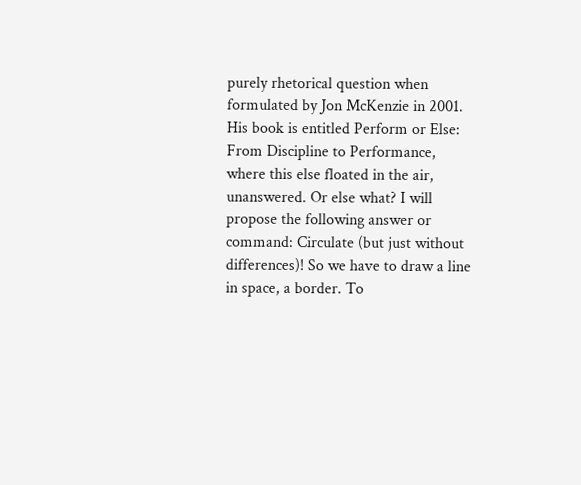purely rhetorical question when formulated by Jon McKenzie in 2001. His book is entitled Perform or Else: From Discipline to Performance, where this else floated in the air, unanswered. Or else what? I will propose the following answer or command: Circulate (but just without differences)! So we have to draw a line in space, a border. To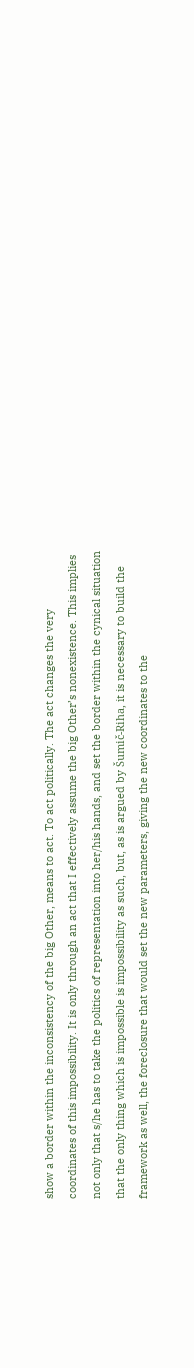show a border within the inconsistency of the big Other, means to act. To act politically. The act changes the very coordinates of this impossibility. It is only through an act that I effectively assume the big Other’s nonexistence. This implies not only that s/he has to take the politics of representation into her/his hands, and set the border within the cynical situation that the only thing which is impossible is impossibility as such, but, as is argued by Šumič-Riha, it is necessary to build the framework as well, the foreclosure that would set the new parameters, giving the new coordinates to the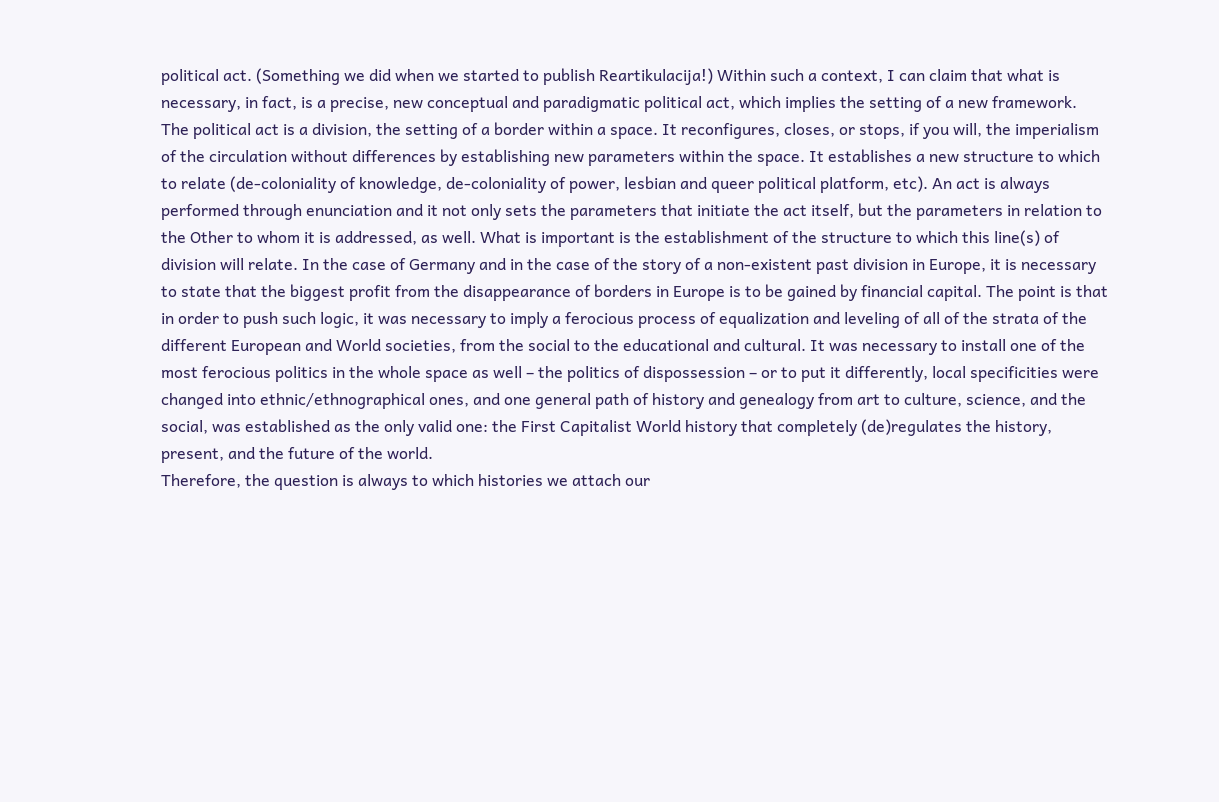political act. (Something we did when we started to publish Reartikulacija!) Within such a context, I can claim that what is necessary, in fact, is a precise, new conceptual and paradigmatic political act, which implies the setting of a new framework.
The political act is a division, the setting of a border within a space. It reconfigures, closes, or stops, if you will, the imperialism of the circulation without differences by establishing new parameters within the space. It establishes a new structure to which to relate (de-coloniality of knowledge, de-coloniality of power, lesbian and queer political platform, etc). An act is always performed through enunciation and it not only sets the parameters that initiate the act itself, but the parameters in relation to the Other to whom it is addressed, as well. What is important is the establishment of the structure to which this line(s) of division will relate. In the case of Germany and in the case of the story of a non-existent past division in Europe, it is necessary to state that the biggest profit from the disappearance of borders in Europe is to be gained by financial capital. The point is that in order to push such logic, it was necessary to imply a ferocious process of equalization and leveling of all of the strata of the different European and World societies, from the social to the educational and cultural. It was necessary to install one of the most ferocious politics in the whole space as well – the politics of dispossession – or to put it differently, local specificities were changed into ethnic/ethnographical ones, and one general path of history and genealogy from art to culture, science, and the social, was established as the only valid one: the First Capitalist World history that completely (de)regulates the history, present, and the future of the world.
Therefore, the question is always to which histories we attach our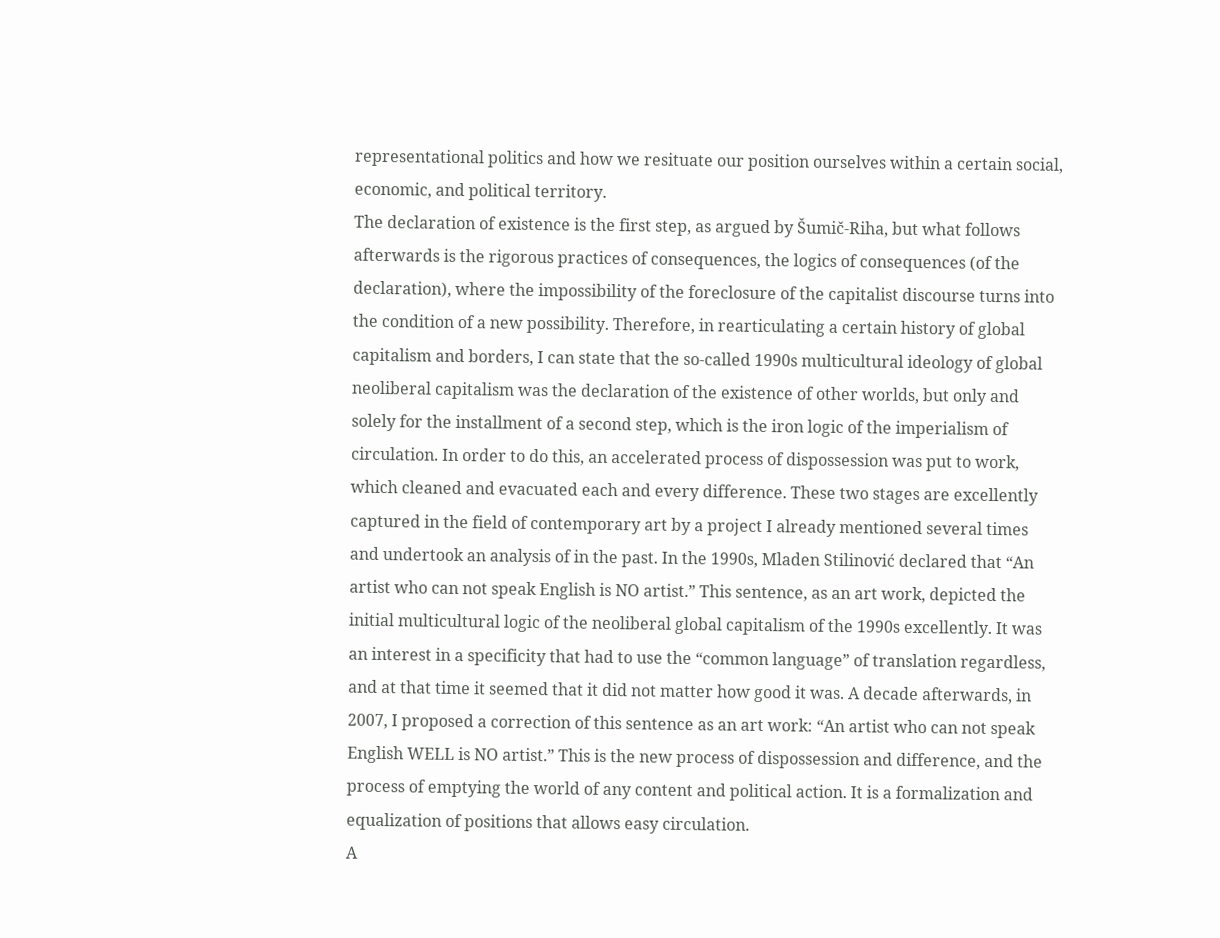representational politics and how we resituate our position ourselves within a certain social, economic, and political territory.
The declaration of existence is the first step, as argued by Šumič-Riha, but what follows afterwards is the rigorous practices of consequences, the logics of consequences (of the declaration), where the impossibility of the foreclosure of the capitalist discourse turns into the condition of a new possibility. Therefore, in rearticulating a certain history of global capitalism and borders, I can state that the so-called 1990s multicultural ideology of global neoliberal capitalism was the declaration of the existence of other worlds, but only and solely for the installment of a second step, which is the iron logic of the imperialism of circulation. In order to do this, an accelerated process of dispossession was put to work, which cleaned and evacuated each and every difference. These two stages are excellently captured in the field of contemporary art by a project I already mentioned several times and undertook an analysis of in the past. In the 1990s, Mladen Stilinović declared that “An artist who can not speak English is NO artist.” This sentence, as an art work, depicted the initial multicultural logic of the neoliberal global capitalism of the 1990s excellently. It was an interest in a specificity that had to use the “common language” of translation regardless, and at that time it seemed that it did not matter how good it was. A decade afterwards, in 2007, I proposed a correction of this sentence as an art work: “An artist who can not speak English WELL is NO artist.” This is the new process of dispossession and difference, and the process of emptying the world of any content and political action. It is a formalization and equalization of positions that allows easy circulation.
A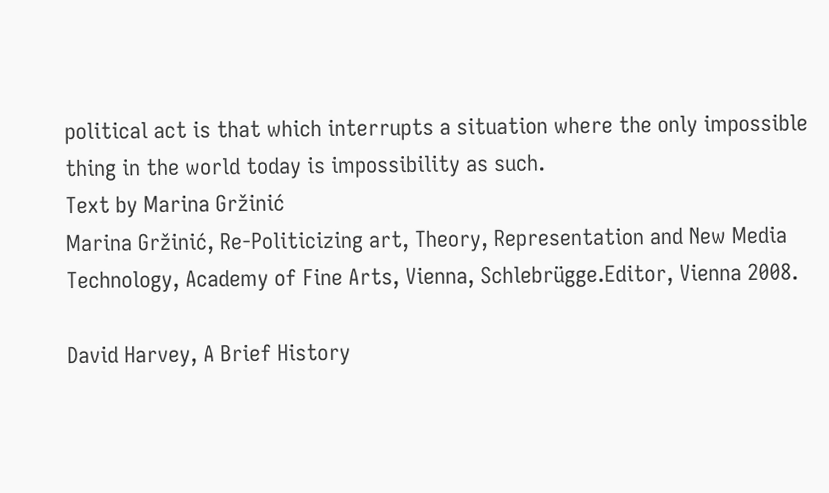political act is that which interrupts a situation where the only impossible thing in the world today is impossibility as such.
Text by Marina Gržinić
Marina Gržinić, Re-Politicizing art, Theory, Representation and New Media Technology, Academy of Fine Arts, Vienna, Schlebrügge.Editor, Vienna 2008.

David Harvey, A Brief History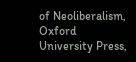of Neoliberalism, Oxford University Press,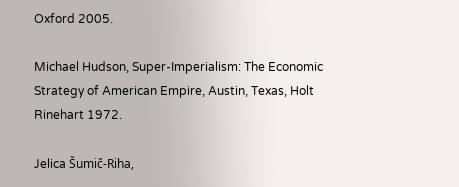Oxford 2005.

Michael Hudson, Super-Imperialism: The Economic Strategy of American Empire, Austin, Texas, Holt Rinehart 1972.

Jelica Šumič-Riha,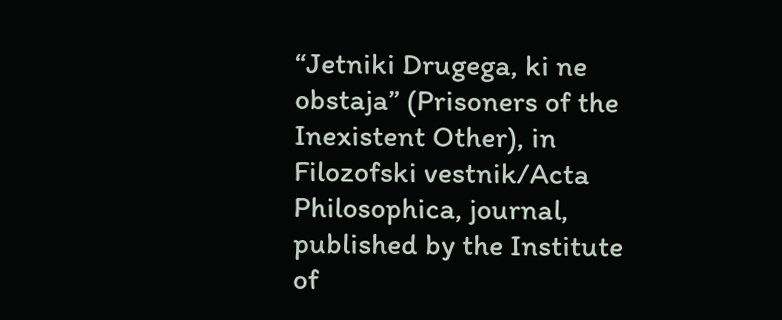“Jetniki Drugega, ki ne obstaja” (Prisoners of the Inexistent Other), in Filozofski vestnik/Acta Philosophica, journal, published by the Institute of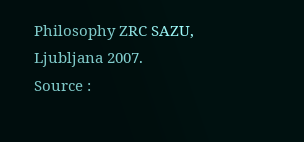Philosophy ZRC SAZU, Ljubljana 2007.
Source :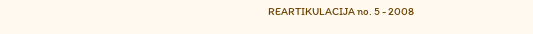REARTIKULACIJA no. 5 - 2008